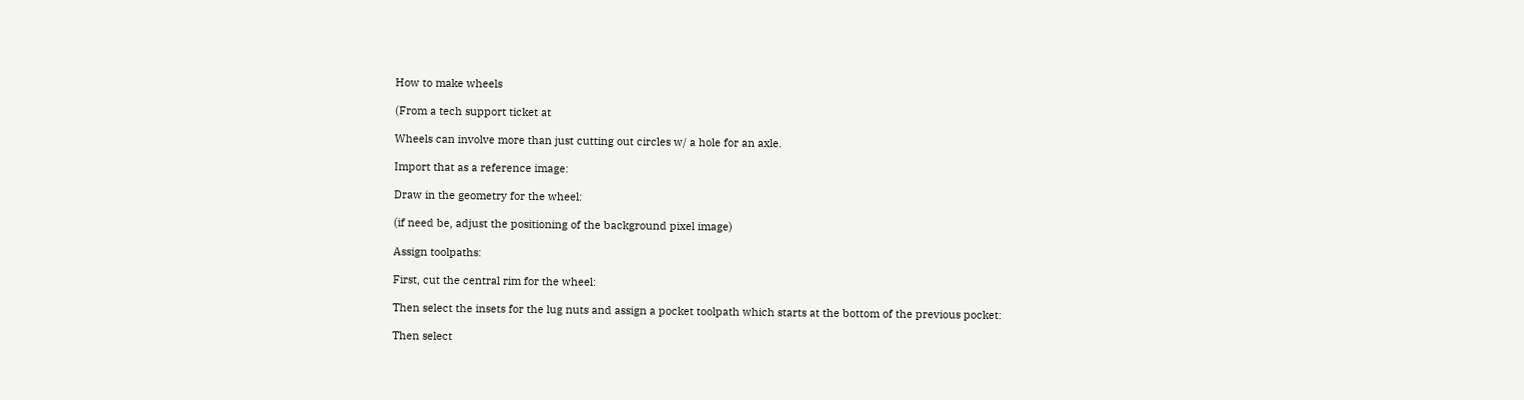How to make wheels

(From a tech support ticket at

Wheels can involve more than just cutting out circles w/ a hole for an axle.

Import that as a reference image:

Draw in the geometry for the wheel:

(if need be, adjust the positioning of the background pixel image)

Assign toolpaths:

First, cut the central rim for the wheel:

Then select the insets for the lug nuts and assign a pocket toolpath which starts at the bottom of the previous pocket:

Then select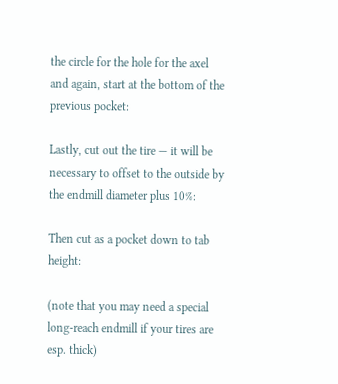the circle for the hole for the axel and again, start at the bottom of the previous pocket:

Lastly, cut out the tire — it will be necessary to offset to the outside by the endmill diameter plus 10%:

Then cut as a pocket down to tab height:

(note that you may need a special long-reach endmill if your tires are esp. thick)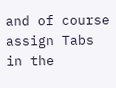and of course assign Tabs in the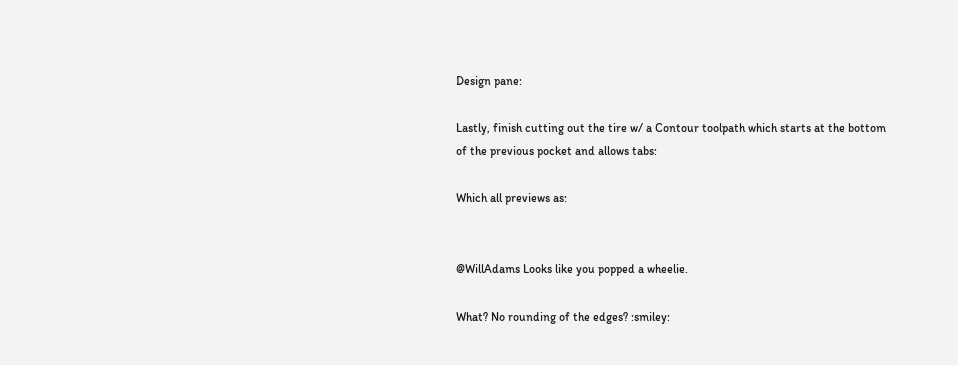Design pane:

Lastly, finish cutting out the tire w/ a Contour toolpath which starts at the bottom of the previous pocket and allows tabs:

Which all previews as:


@WillAdams Looks like you popped a wheelie.

What? No rounding of the edges? :smiley: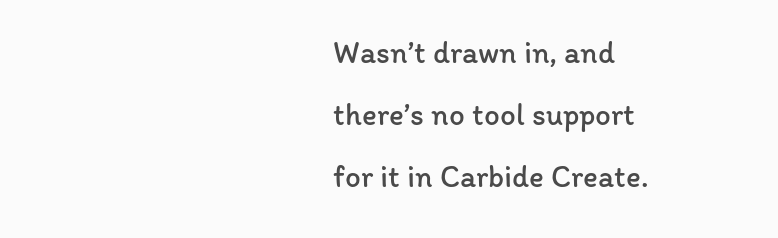Wasn’t drawn in, and there’s no tool support for it in Carbide Create.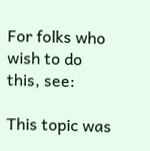For folks who wish to do this, see:

This topic was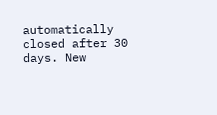automatically closed after 30 days. New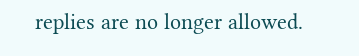replies are no longer allowed.